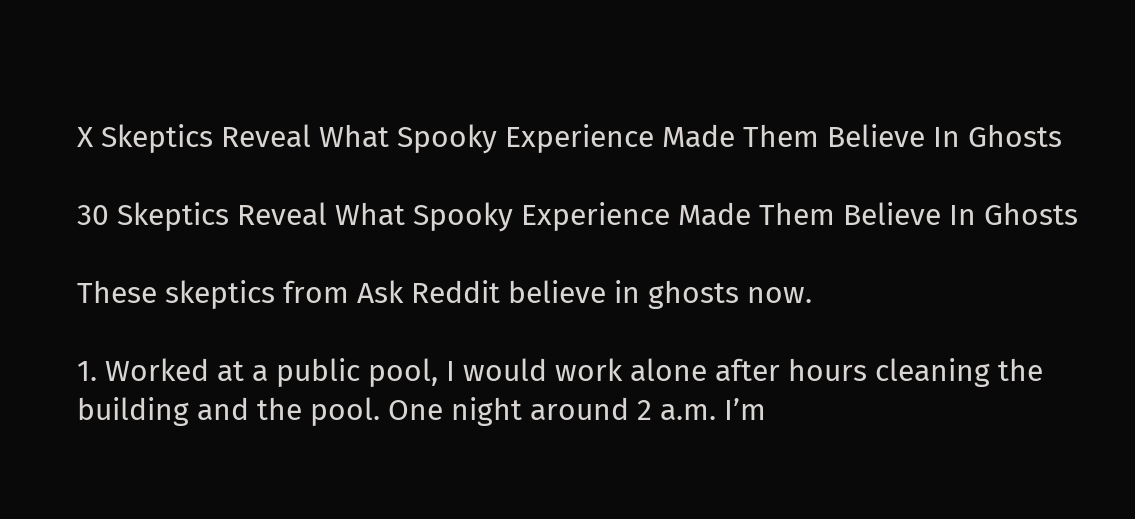X Skeptics Reveal What Spooky Experience Made Them Believe In Ghosts

30 Skeptics Reveal What Spooky Experience Made Them Believe In Ghosts

These skeptics from Ask Reddit believe in ghosts now.

1. Worked at a public pool, I would work alone after hours cleaning the building and the pool. One night around 2 a.m. I’m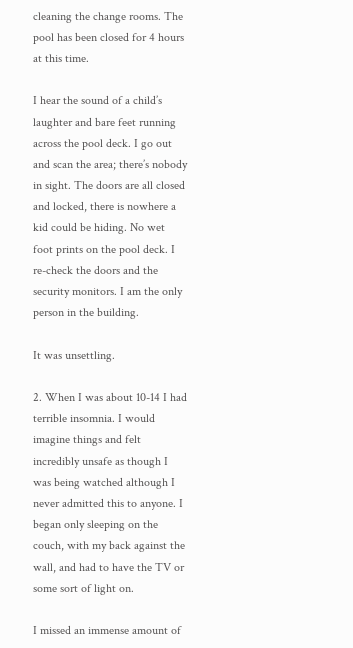cleaning the change rooms. The pool has been closed for 4 hours at this time.

I hear the sound of a child’s laughter and bare feet running across the pool deck. I go out and scan the area; there’s nobody in sight. The doors are all closed and locked, there is nowhere a kid could be hiding. No wet foot prints on the pool deck. I re-check the doors and the security monitors. I am the only person in the building.

It was unsettling.

2. When I was about 10-14 I had terrible insomnia. I would imagine things and felt incredibly unsafe as though I was being watched although I never admitted this to anyone. I began only sleeping on the couch, with my back against the wall, and had to have the TV or some sort of light on.

I missed an immense amount of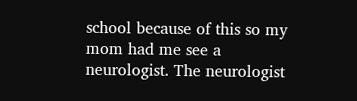school because of this so my mom had me see a neurologist. The neurologist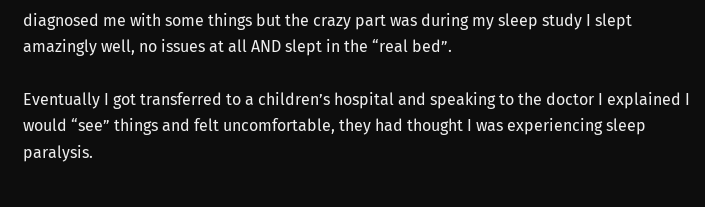diagnosed me with some things but the crazy part was during my sleep study I slept amazingly well, no issues at all AND slept in the “real bed”.

Eventually I got transferred to a children’s hospital and speaking to the doctor I explained I would “see” things and felt uncomfortable, they had thought I was experiencing sleep paralysis.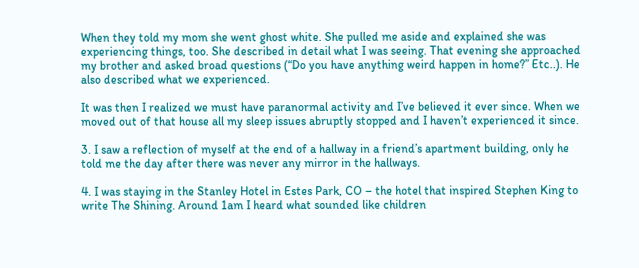When they told my mom she went ghost white. She pulled me aside and explained she was experiencing things, too. She described in detail what I was seeing. That evening she approached my brother and asked broad questions (“Do you have anything weird happen in home?” Etc..). He also described what we experienced.

It was then I realized we must have paranormal activity and I’ve believed it ever since. When we moved out of that house all my sleep issues abruptly stopped and I haven’t experienced it since.

3. I saw a reflection of myself at the end of a hallway in a friend’s apartment building, only he told me the day after there was never any mirror in the hallways.

4. I was staying in the Stanley Hotel in Estes Park, CO – the hotel that inspired Stephen King to write The Shining. Around 1am I heard what sounded like children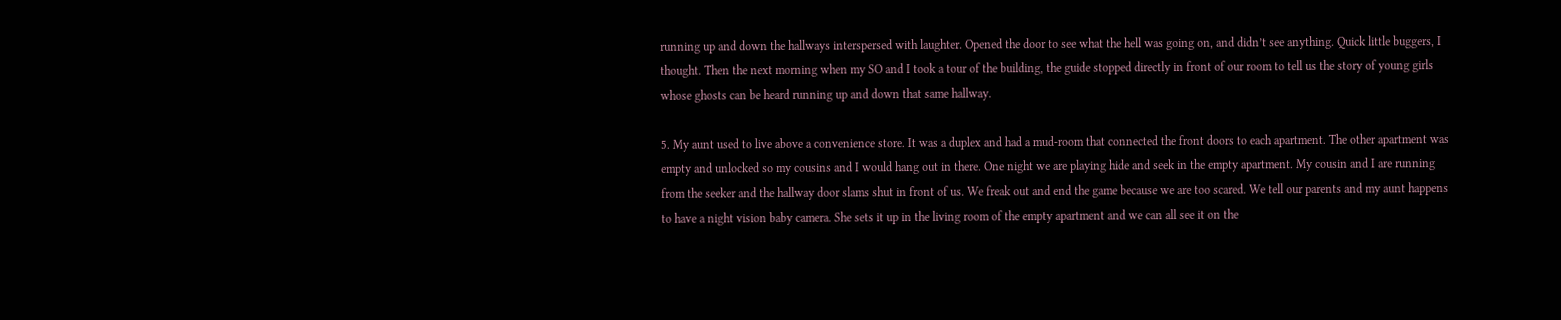running up and down the hallways interspersed with laughter. Opened the door to see what the hell was going on, and didn’t see anything. Quick little buggers, I thought. Then the next morning when my SO and I took a tour of the building, the guide stopped directly in front of our room to tell us the story of young girls whose ghosts can be heard running up and down that same hallway.

5. My aunt used to live above a convenience store. It was a duplex and had a mud-room that connected the front doors to each apartment. The other apartment was empty and unlocked so my cousins and I would hang out in there. One night we are playing hide and seek in the empty apartment. My cousin and I are running from the seeker and the hallway door slams shut in front of us. We freak out and end the game because we are too scared. We tell our parents and my aunt happens to have a night vision baby camera. She sets it up in the living room of the empty apartment and we can all see it on the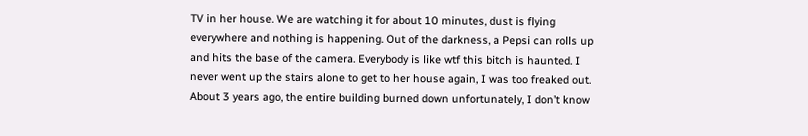TV in her house. We are watching it for about 10 minutes, dust is flying everywhere and nothing is happening. Out of the darkness, a Pepsi can rolls up and hits the base of the camera. Everybody is like wtf this bitch is haunted. I never went up the stairs alone to get to her house again, I was too freaked out. About 3 years ago, the entire building burned down unfortunately, I don’t know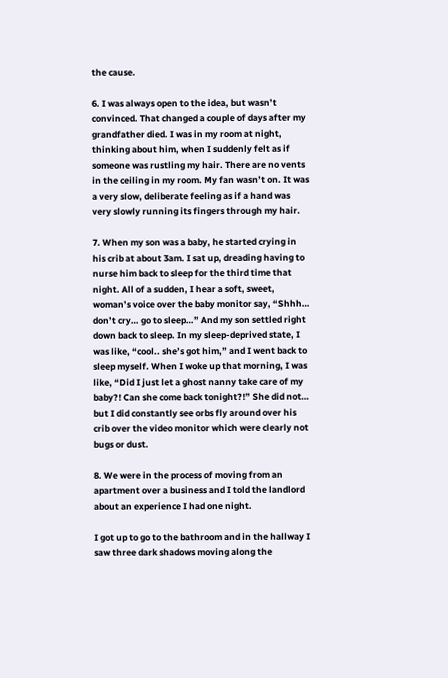the cause.

6. I was always open to the idea, but wasn’t convinced. That changed a couple of days after my grandfather died. I was in my room at night, thinking about him, when I suddenly felt as if someone was rustling my hair. There are no vents in the ceiling in my room. My fan wasn’t on. It was a very slow, deliberate feeling as if a hand was very slowly running its fingers through my hair.

7. When my son was a baby, he started crying in his crib at about 3am. I sat up, dreading having to nurse him back to sleep for the third time that night. All of a sudden, I hear a soft, sweet, woman’s voice over the baby monitor say, “Shhh… don’t cry… go to sleep…” And my son settled right down back to sleep. In my sleep-deprived state, I was like, “cool.. she’s got him,” and I went back to sleep myself. When I woke up that morning, I was like, “Did I just let a ghost nanny take care of my baby?! Can she come back tonight?!” She did not… but I did constantly see orbs fly around over his crib over the video monitor which were clearly not bugs or dust.

8. We were in the process of moving from an apartment over a business and I told the landlord about an experience I had one night.

I got up to go to the bathroom and in the hallway I saw three dark shadows moving along the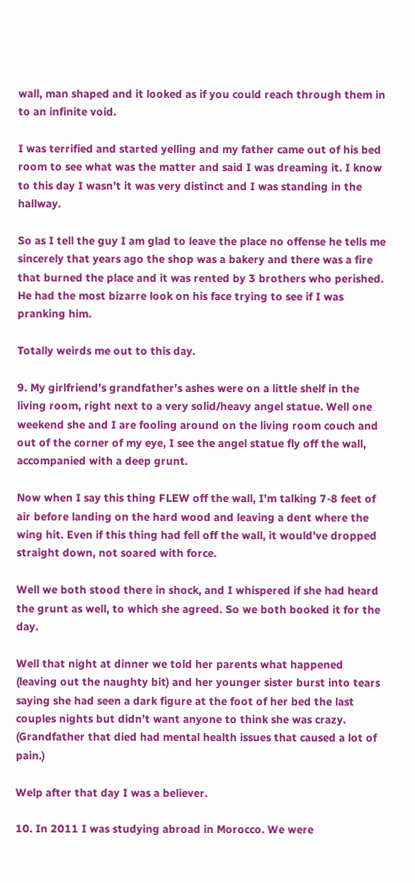wall, man shaped and it looked as if you could reach through them in to an infinite void.

I was terrified and started yelling and my father came out of his bed room to see what was the matter and said I was dreaming it. I know to this day I wasn’t it was very distinct and I was standing in the hallway.

So as I tell the guy I am glad to leave the place no offense he tells me sincerely that years ago the shop was a bakery and there was a fire that burned the place and it was rented by 3 brothers who perished. He had the most bizarre look on his face trying to see if I was pranking him.

Totally weirds me out to this day.

9. My girlfriend’s grandfather’s ashes were on a little shelf in the living room, right next to a very solid/heavy angel statue. Well one weekend she and I are fooling around on the living room couch and out of the corner of my eye, I see the angel statue fly off the wall, accompanied with a deep grunt.

Now when I say this thing FLEW off the wall, I’m talking 7-8 feet of air before landing on the hard wood and leaving a dent where the wing hit. Even if this thing had fell off the wall, it would’ve dropped straight down, not soared with force.

Well we both stood there in shock, and I whispered if she had heard the grunt as well, to which she agreed. So we both booked it for the day.

Well that night at dinner we told her parents what happened (leaving out the naughty bit) and her younger sister burst into tears saying she had seen a dark figure at the foot of her bed the last couples nights but didn’t want anyone to think she was crazy. (Grandfather that died had mental health issues that caused a lot of pain.)

Welp after that day I was a believer.

10. In 2011 I was studying abroad in Morocco. We were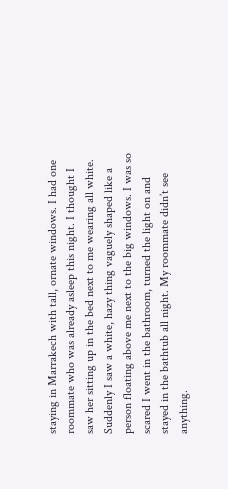staying in Marrakech with tall, ornate windows. I had one roommate who was already asleep this night. I thought I saw her sitting up in the bed next to me wearing all white. Suddenly I saw a white, hazy thing vaguely shaped like a person floating above me next to the big windows. I was so scared I went in the bathroom, turned the light on and stayed in the bathtub all night. My roommate didn’t see anything.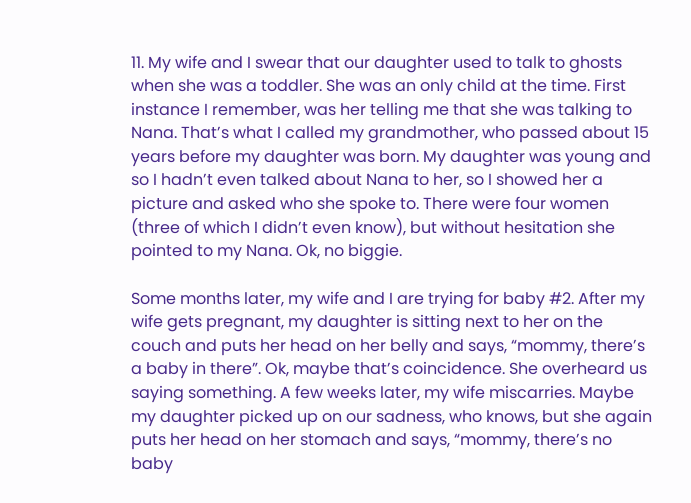11. My wife and I swear that our daughter used to talk to ghosts when she was a toddler. She was an only child at the time. First instance I remember, was her telling me that she was talking to Nana. That’s what I called my grandmother, who passed about 15 years before my daughter was born. My daughter was young and so I hadn’t even talked about Nana to her, so I showed her a picture and asked who she spoke to. There were four women (three of which I didn’t even know), but without hesitation she pointed to my Nana. Ok, no biggie.

Some months later, my wife and I are trying for baby #2. After my wife gets pregnant, my daughter is sitting next to her on the couch and puts her head on her belly and says, “mommy, there’s a baby in there”. Ok, maybe that’s coincidence. She overheard us saying something. A few weeks later, my wife miscarries. Maybe my daughter picked up on our sadness, who knows, but she again puts her head on her stomach and says, “mommy, there’s no baby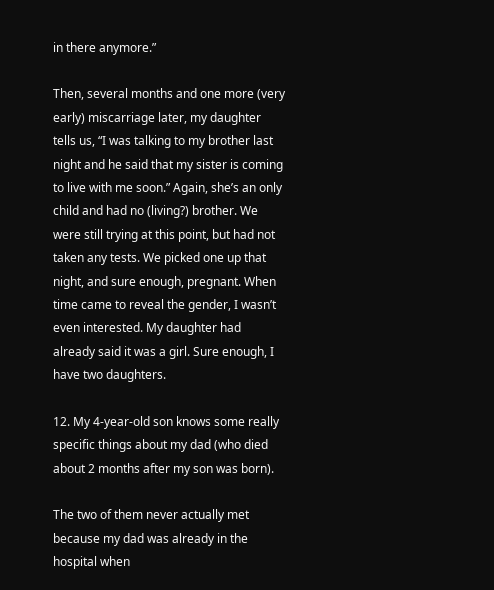in there anymore.”

Then, several months and one more (very early) miscarriage later, my daughter tells us, “I was talking to my brother last night and he said that my sister is coming to live with me soon.” Again, she’s an only child and had no (living?) brother. We were still trying at this point, but had not taken any tests. We picked one up that night, and sure enough, pregnant. When time came to reveal the gender, I wasn’t even interested. My daughter had already said it was a girl. Sure enough, I have two daughters.

12. My 4-year-old son knows some really specific things about my dad (who died about 2 months after my son was born).

The two of them never actually met because my dad was already in the hospital when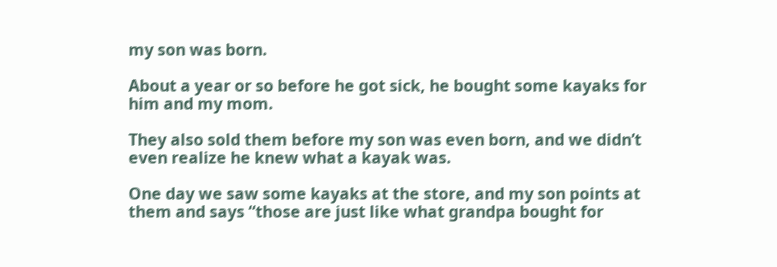my son was born.

About a year or so before he got sick, he bought some kayaks for him and my mom.

They also sold them before my son was even born, and we didn’t even realize he knew what a kayak was.

One day we saw some kayaks at the store, and my son points at them and says “those are just like what grandpa bought for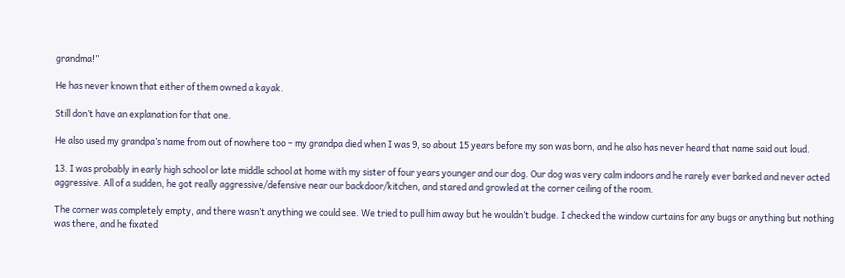grandma!”

He has never known that either of them owned a kayak.

Still don’t have an explanation for that one.

He also used my grandpa’s name from out of nowhere too – my grandpa died when I was 9, so about 15 years before my son was born, and he also has never heard that name said out loud.

13. I was probably in early high school or late middle school at home with my sister of four years younger and our dog. Our dog was very calm indoors and he rarely ever barked and never acted aggressive. All of a sudden, he got really aggressive/defensive near our backdoor/kitchen, and stared and growled at the corner ceiling of the room.

The corner was completely empty, and there wasn’t anything we could see. We tried to pull him away but he wouldn’t budge. I checked the window curtains for any bugs or anything but nothing was there, and he fixated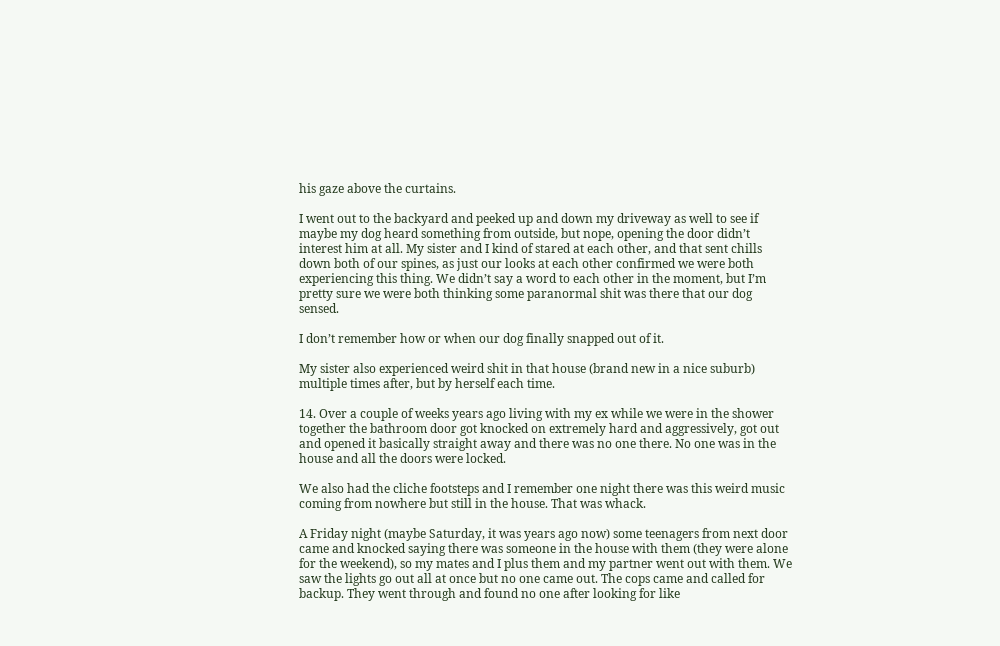his gaze above the curtains.

I went out to the backyard and peeked up and down my driveway as well to see if maybe my dog heard something from outside, but nope, opening the door didn’t interest him at all. My sister and I kind of stared at each other, and that sent chills down both of our spines, as just our looks at each other confirmed we were both experiencing this thing. We didn’t say a word to each other in the moment, but I’m pretty sure we were both thinking some paranormal shit was there that our dog sensed.

I don’t remember how or when our dog finally snapped out of it.

My sister also experienced weird shit in that house (brand new in a nice suburb) multiple times after, but by herself each time.

14. Over a couple of weeks years ago living with my ex while we were in the shower together the bathroom door got knocked on extremely hard and aggressively, got out and opened it basically straight away and there was no one there. No one was in the house and all the doors were locked.

We also had the cliche footsteps and I remember one night there was this weird music coming from nowhere but still in the house. That was whack.

A Friday night (maybe Saturday, it was years ago now) some teenagers from next door came and knocked saying there was someone in the house with them (they were alone for the weekend), so my mates and I plus them and my partner went out with them. We saw the lights go out all at once but no one came out. The cops came and called for backup. They went through and found no one after looking for like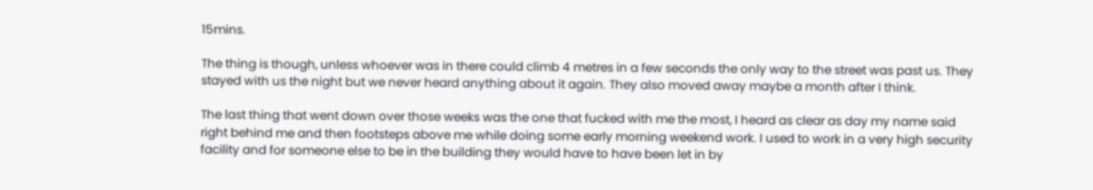15mins.

The thing is though, unless whoever was in there could climb 4 metres in a few seconds the only way to the street was past us. They stayed with us the night but we never heard anything about it again. They also moved away maybe a month after I think.

The last thing that went down over those weeks was the one that fucked with me the most, I heard as clear as day my name said right behind me and then footsteps above me while doing some early morning weekend work. I used to work in a very high security facility and for someone else to be in the building they would have to have been let in by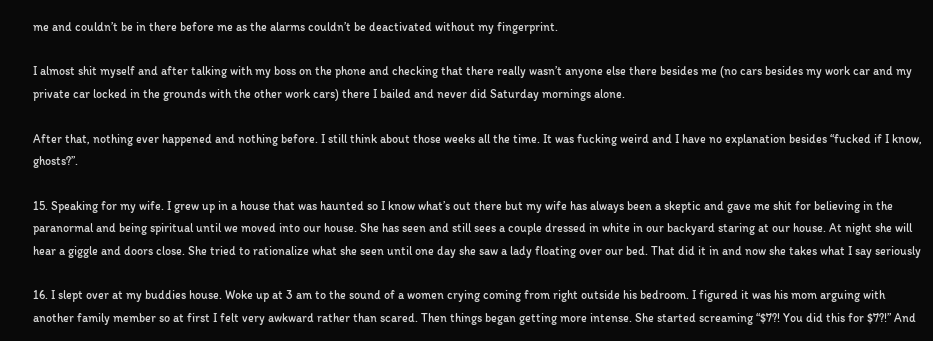me and couldn’t be in there before me as the alarms couldn’t be deactivated without my fingerprint.

I almost shit myself and after talking with my boss on the phone and checking that there really wasn’t anyone else there besides me (no cars besides my work car and my private car locked in the grounds with the other work cars) there I bailed and never did Saturday mornings alone.

After that, nothing ever happened and nothing before. I still think about those weeks all the time. It was fucking weird and I have no explanation besides “fucked if I know, ghosts?”.

15. Speaking for my wife. I grew up in a house that was haunted so I know what’s out there but my wife has always been a skeptic and gave me shit for believing in the paranormal and being spiritual until we moved into our house. She has seen and still sees a couple dressed in white in our backyard staring at our house. At night she will hear a giggle and doors close. She tried to rationalize what she seen until one day she saw a lady floating over our bed. That did it in and now she takes what I say seriously

16. I slept over at my buddies house. Woke up at 3 am to the sound of a women crying coming from right outside his bedroom. I figured it was his mom arguing with another family member so at first I felt very awkward rather than scared. Then things began getting more intense. She started screaming “$7?! You did this for $7?!” And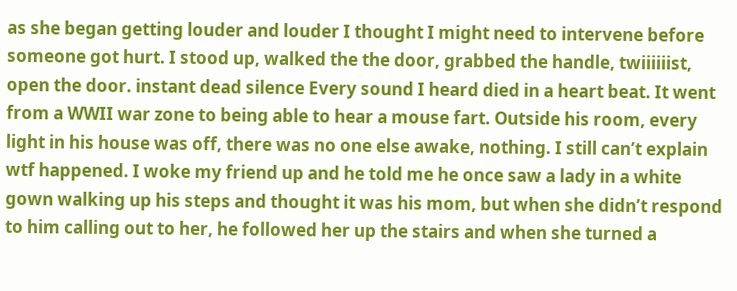as she began getting louder and louder I thought I might need to intervene before someone got hurt. I stood up, walked the the door, grabbed the handle, twiiiiiist, open the door. instant dead silence Every sound I heard died in a heart beat. It went from a WWII war zone to being able to hear a mouse fart. Outside his room, every light in his house was off, there was no one else awake, nothing. I still can’t explain wtf happened. I woke my friend up and he told me he once saw a lady in a white gown walking up his steps and thought it was his mom, but when she didn’t respond to him calling out to her, he followed her up the stairs and when she turned a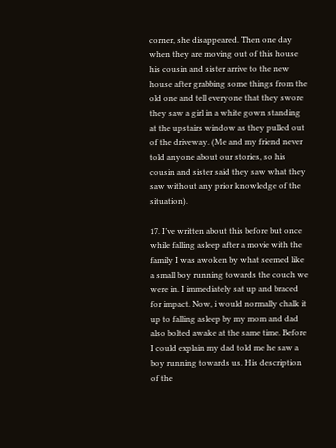corner, she disappeared. Then one day when they are moving out of this house his cousin and sister arrive to the new house after grabbing some things from the old one and tell everyone that they swore they saw a girl in a white gown standing at the upstairs window as they pulled out of the driveway. (Me and my friend never told anyone about our stories, so his cousin and sister said they saw what they saw without any prior knowledge of the situation).

17. I’ve written about this before but once while falling asleep after a movie with the family I was awoken by what seemed like a small boy running towards the couch we were in. I immediately sat up and braced for impact. Now, i would normally chalk it up to falling asleep by my mom and dad also bolted awake at the same time. Before I could explain my dad told me he saw a boy running towards us. His description of the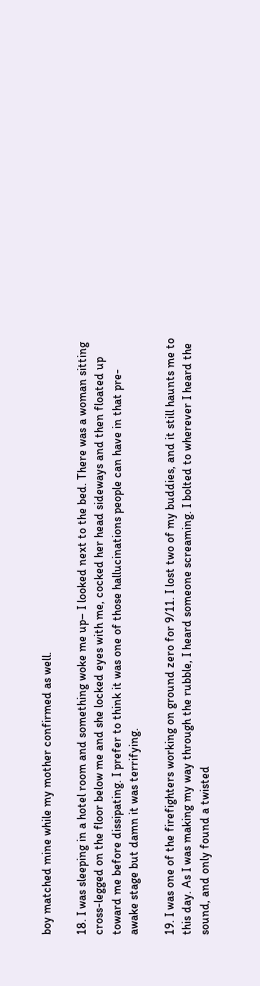boy matched mine while my mother confirmed as well.

18. I was sleeping in a hotel room and something woke me up– I looked next to the bed. There was a woman sitting cross-legged on the floor below me and she locked eyes with me, cocked her head sideways and then floated up toward me before dissipating. I prefer to think it was one of those hallucinations people can have in that pre-awake stage but damn it was terrifying.

19. I was one of the firefighters working on ground zero for 9/11. I lost two of my buddies, and it still haunts me to this day. As I was making my way through the rubble, I heard someone screaming. I bolted to wherever I heard the sound, and only found a twisted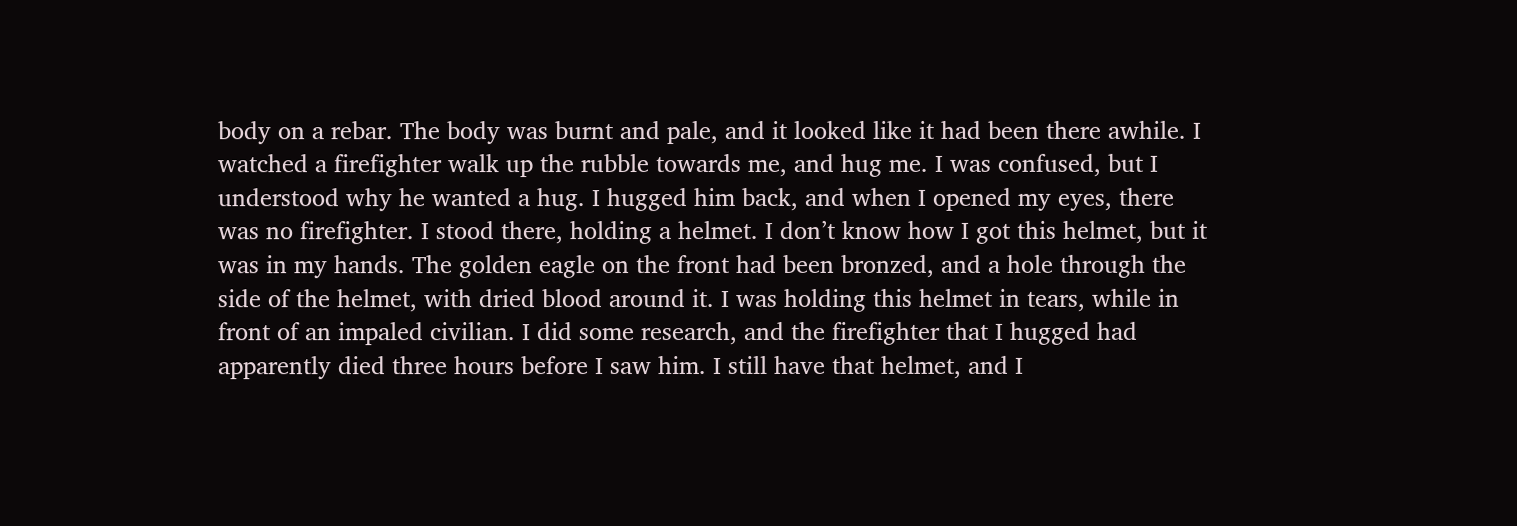body on a rebar. The body was burnt and pale, and it looked like it had been there awhile. I watched a firefighter walk up the rubble towards me, and hug me. I was confused, but I understood why he wanted a hug. I hugged him back, and when I opened my eyes, there was no firefighter. I stood there, holding a helmet. I don’t know how I got this helmet, but it was in my hands. The golden eagle on the front had been bronzed, and a hole through the side of the helmet, with dried blood around it. I was holding this helmet in tears, while in front of an impaled civilian. I did some research, and the firefighter that I hugged had apparently died three hours before I saw him. I still have that helmet, and I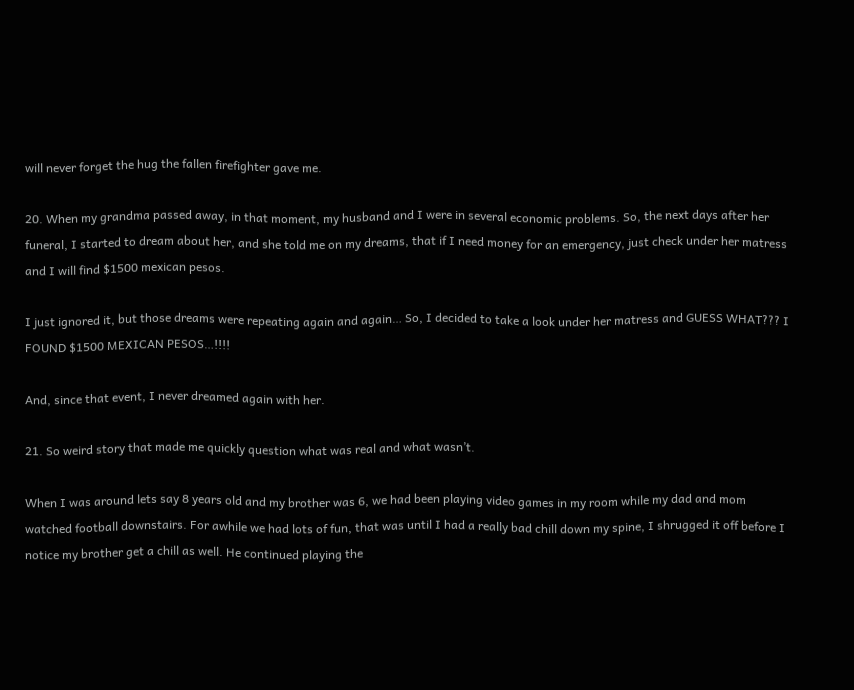will never forget the hug the fallen firefighter gave me.

20. When my grandma passed away, in that moment, my husband and I were in several economic problems. So, the next days after her funeral, I started to dream about her, and she told me on my dreams, that if I need money for an emergency, just check under her matress and I will find $1500 mexican pesos.

I just ignored it, but those dreams were repeating again and again… So, I decided to take a look under her matress and GUESS WHAT??? I FOUND $1500 MEXICAN PESOS…!!!!

And, since that event, I never dreamed again with her.

21. So weird story that made me quickly question what was real and what wasn’t.

When I was around lets say 8 years old and my brother was 6, we had been playing video games in my room while my dad and mom watched football downstairs. For awhile we had lots of fun, that was until I had a really bad chill down my spine, I shrugged it off before I notice my brother get a chill as well. He continued playing the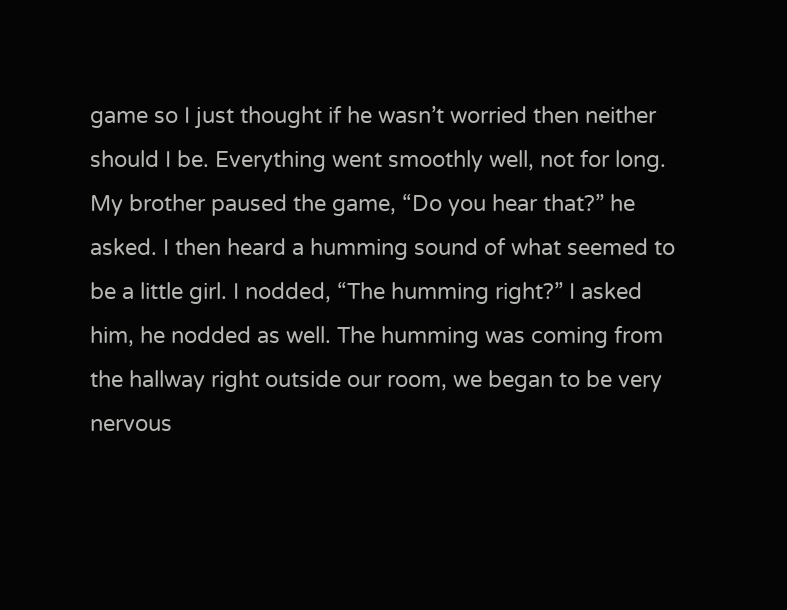game so I just thought if he wasn’t worried then neither should I be. Everything went smoothly well, not for long. My brother paused the game, “Do you hear that?” he asked. I then heard a humming sound of what seemed to be a little girl. I nodded, “The humming right?” I asked him, he nodded as well. The humming was coming from the hallway right outside our room, we began to be very nervous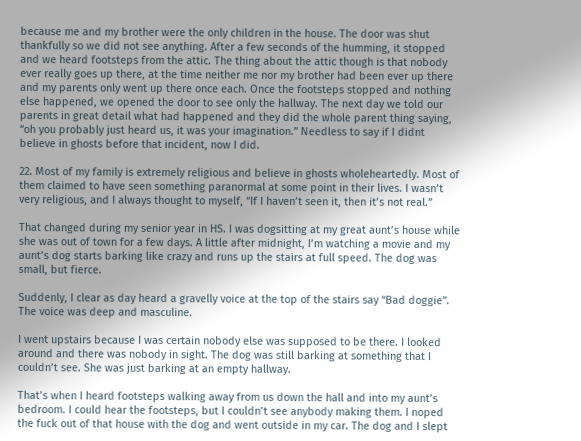because me and my brother were the only children in the house. The door was shut thankfully so we did not see anything. After a few seconds of the humming, it stopped and we heard footsteps from the attic. The thing about the attic though is that nobody ever really goes up there, at the time neither me nor my brother had been ever up there and my parents only went up there once each. Once the footsteps stopped and nothing else happened, we opened the door to see only the hallway. The next day we told our parents in great detail what had happened and they did the whole parent thing saying, “oh you probably just heard us, it was your imagination.” Needless to say if I didnt believe in ghosts before that incident, now I did.

22. Most of my family is extremely religious and believe in ghosts wholeheartedly. Most of them claimed to have seen something paranormal at some point in their lives. I wasn’t very religious, and I always thought to myself, “If I haven’t seen it, then it’s not real.”

That changed during my senior year in HS. I was dogsitting at my great aunt’s house while she was out of town for a few days. A little after midnight, I’m watching a movie and my aunt’s dog starts barking like crazy and runs up the stairs at full speed. The dog was small, but fierce.

Suddenly, I clear as day heard a gravelly voice at the top of the stairs say “Bad doggie”. The voice was deep and masculine.

I went upstairs because I was certain nobody else was supposed to be there. I looked around and there was nobody in sight. The dog was still barking at something that I couldn’t see. She was just barking at an empty hallway.

That’s when I heard footsteps walking away from us down the hall and into my aunt’s bedroom. I could hear the footsteps, but I couldn’t see anybody making them. I noped the fuck out of that house with the dog and went outside in my car. The dog and I slept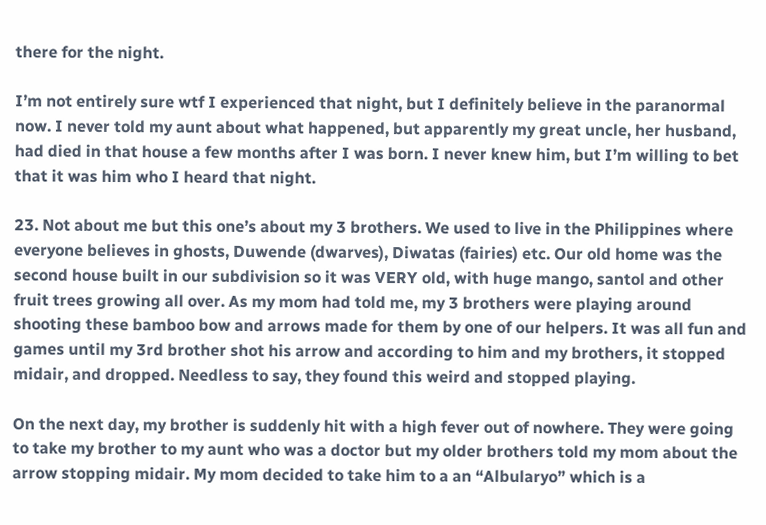there for the night.

I’m not entirely sure wtf I experienced that night, but I definitely believe in the paranormal now. I never told my aunt about what happened, but apparently my great uncle, her husband, had died in that house a few months after I was born. I never knew him, but I’m willing to bet that it was him who I heard that night.

23. Not about me but this one’s about my 3 brothers. We used to live in the Philippines where everyone believes in ghosts, Duwende (dwarves), Diwatas (fairies) etc. Our old home was the second house built in our subdivision so it was VERY old, with huge mango, santol and other fruit trees growing all over. As my mom had told me, my 3 brothers were playing around shooting these bamboo bow and arrows made for them by one of our helpers. It was all fun and games until my 3rd brother shot his arrow and according to him and my brothers, it stopped midair, and dropped. Needless to say, they found this weird and stopped playing.

On the next day, my brother is suddenly hit with a high fever out of nowhere. They were going to take my brother to my aunt who was a doctor but my older brothers told my mom about the arrow stopping midair. My mom decided to take him to a an “Albularyo” which is a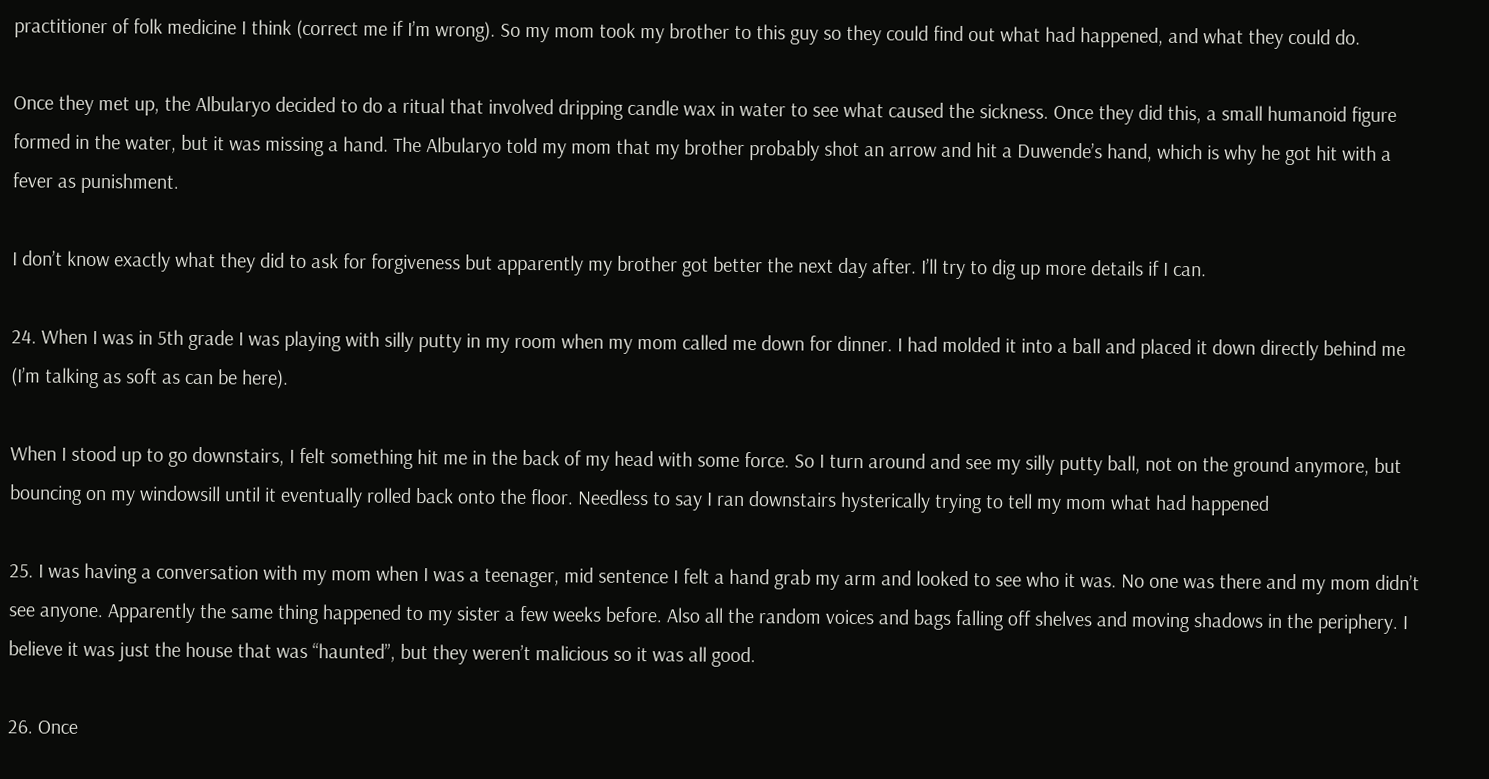practitioner of folk medicine I think (correct me if I’m wrong). So my mom took my brother to this guy so they could find out what had happened, and what they could do.

Once they met up, the Albularyo decided to do a ritual that involved dripping candle wax in water to see what caused the sickness. Once they did this, a small humanoid figure formed in the water, but it was missing a hand. The Albularyo told my mom that my brother probably shot an arrow and hit a Duwende’s hand, which is why he got hit with a fever as punishment.

I don’t know exactly what they did to ask for forgiveness but apparently my brother got better the next day after. I’ll try to dig up more details if I can.

24. When I was in 5th grade I was playing with silly putty in my room when my mom called me down for dinner. I had molded it into a ball and placed it down directly behind me (I’m talking as soft as can be here).

When I stood up to go downstairs, I felt something hit me in the back of my head with some force. So I turn around and see my silly putty ball, not on the ground anymore, but bouncing on my windowsill until it eventually rolled back onto the floor. Needless to say I ran downstairs hysterically trying to tell my mom what had happened

25. I was having a conversation with my mom when I was a teenager, mid sentence I felt a hand grab my arm and looked to see who it was. No one was there and my mom didn’t see anyone. Apparently the same thing happened to my sister a few weeks before. Also all the random voices and bags falling off shelves and moving shadows in the periphery. I believe it was just the house that was “haunted”, but they weren’t malicious so it was all good.

26. Once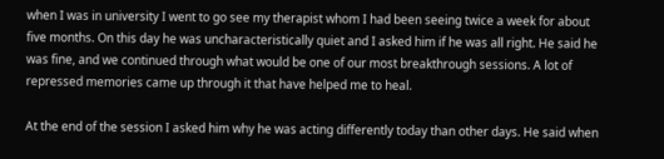when I was in university I went to go see my therapist whom I had been seeing twice a week for about five months. On this day he was uncharacteristically quiet and I asked him if he was all right. He said he was fine, and we continued through what would be one of our most breakthrough sessions. A lot of repressed memories came up through it that have helped me to heal.

At the end of the session I asked him why he was acting differently today than other days. He said when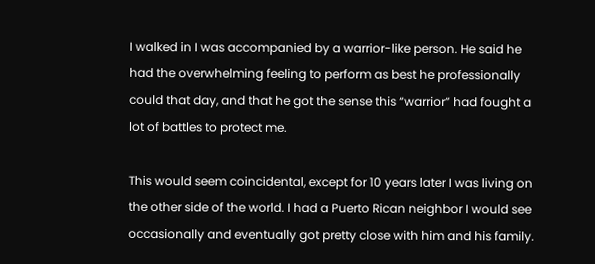I walked in I was accompanied by a warrior-like person. He said he had the overwhelming feeling to perform as best he professionally could that day, and that he got the sense this “warrior” had fought a lot of battles to protect me.

This would seem coincidental, except for 10 years later I was living on the other side of the world. I had a Puerto Rican neighbor I would see occasionally and eventually got pretty close with him and his family.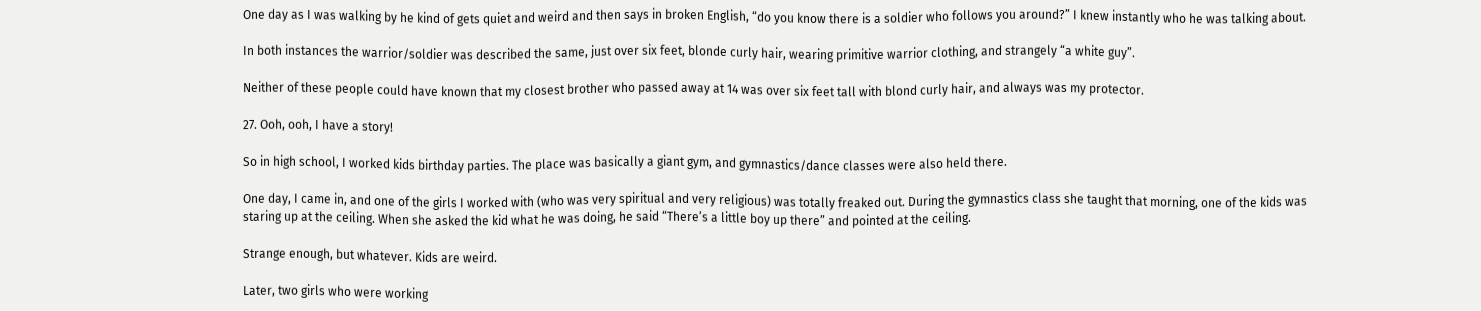One day as I was walking by he kind of gets quiet and weird and then says in broken English, “do you know there is a soldier who follows you around?” I knew instantly who he was talking about.

In both instances the warrior/soldier was described the same, just over six feet, blonde curly hair, wearing primitive warrior clothing, and strangely “a white guy”.

Neither of these people could have known that my closest brother who passed away at 14 was over six feet tall with blond curly hair, and always was my protector.

27. Ooh, ooh, I have a story!

So in high school, I worked kids birthday parties. The place was basically a giant gym, and gymnastics/dance classes were also held there.

One day, I came in, and one of the girls I worked with (who was very spiritual and very religious) was totally freaked out. During the gymnastics class she taught that morning, one of the kids was staring up at the ceiling. When she asked the kid what he was doing, he said “There’s a little boy up there” and pointed at the ceiling.

Strange enough, but whatever. Kids are weird.

Later, two girls who were working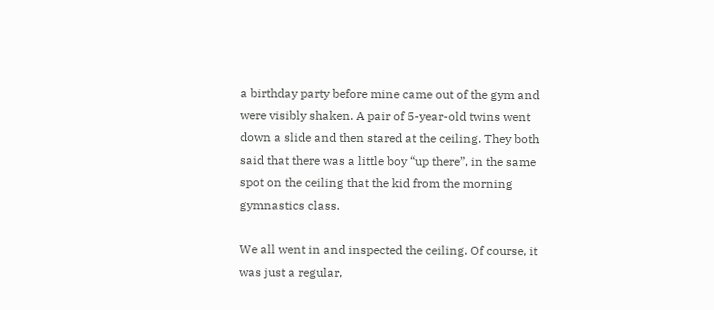a birthday party before mine came out of the gym and were visibly shaken. A pair of 5-year-old twins went down a slide and then stared at the ceiling. They both said that there was a little boy “up there”, in the same spot on the ceiling that the kid from the morning gymnastics class.

We all went in and inspected the ceiling. Of course, it was just a regular,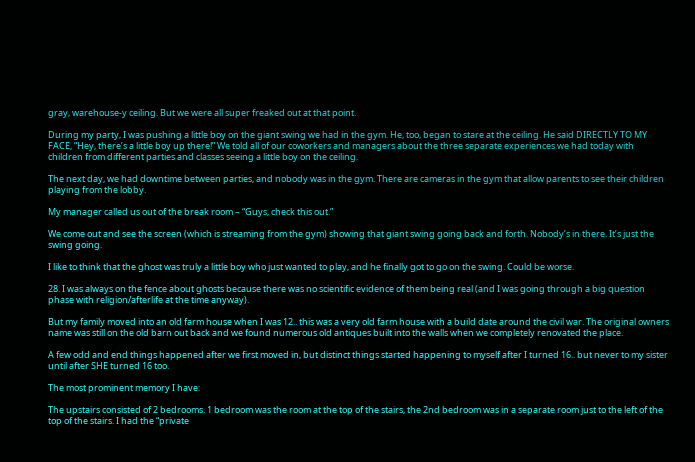gray, warehouse-y ceiling. But we were all super freaked out at that point.

During my party, I was pushing a little boy on the giant swing we had in the gym. He, too, began to stare at the ceiling. He said DIRECTLY TO MY FACE, “Hey, there’s a little boy up there!” We told all of our coworkers and managers about the three separate experiences we had today with children from different parties and classes seeing a little boy on the ceiling.

The next day, we had downtime between parties, and nobody was in the gym. There are cameras in the gym that allow parents to see their children playing from the lobby.

My manager called us out of the break room – “Guys, check this out.”

We come out and see the screen (which is streaming from the gym) showing that giant swing going back and forth. Nobody’s in there. It’s just the swing going.

I like to think that the ghost was truly a little boy who just wanted to play, and he finally got to go on the swing. Could be worse.

28. I was always on the fence about ghosts because there was no scientific evidence of them being real (and I was going through a big question phase with religion/afterlife at the time anyway).

But my family moved into an old farm house when I was 12.. this was a very old farm house with a build date around the civil war. The original owners name was still on the old barn out back and we found numerous old antiques built into the walls when we completely renovated the place.

A few odd and end things happened after we first moved in, but distinct things started happening to myself after I turned 16.. but never to my sister until after SHE turned 16 too.

The most prominent memory I have:

The upstairs consisted of 2 bedrooms. 1 bedroom was the room at the top of the stairs, the 2nd bedroom was in a separate room just to the left of the top of the stairs. I had the “private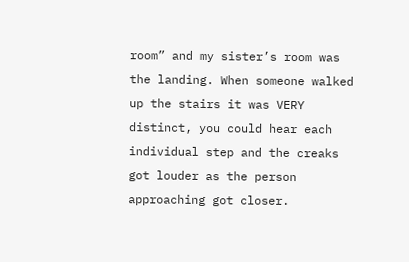room” and my sister’s room was the landing. When someone walked up the stairs it was VERY distinct, you could hear each individual step and the creaks got louder as the person approaching got closer.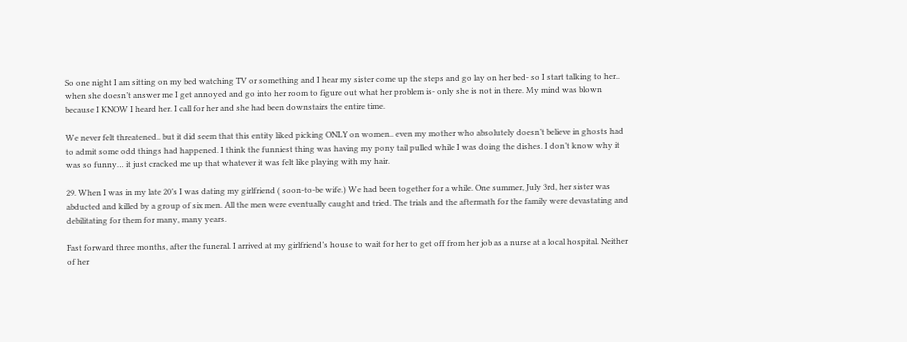So one night I am sitting on my bed watching TV or something and I hear my sister come up the steps and go lay on her bed- so I start talking to her.. when she doesn’t answer me I get annoyed and go into her room to figure out what her problem is- only she is not in there. My mind was blown because I KNOW I heard her. I call for her and she had been downstairs the entire time.

We never felt threatened.. but it did seem that this entity liked picking ONLY on women.. even my mother who absolutely doesn’t believe in ghosts had to admit some odd things had happened. I think the funniest thing was having my pony tail pulled while I was doing the dishes. I don’t know why it was so funny… it just cracked me up that whatever it was felt like playing with my hair.

29. When I was in my late 20’s I was dating my girlfriend ( soon-to-be wife.) We had been together for a while. One summer, July 3rd, her sister was abducted and killed by a group of six men. All the men were eventually caught and tried. The trials and the aftermath for the family were devastating and debilitating for them for many, many years.

Fast forward three months, after the funeral. I arrived at my girlfriend’s house to wait for her to get off from her job as a nurse at a local hospital. Neither of her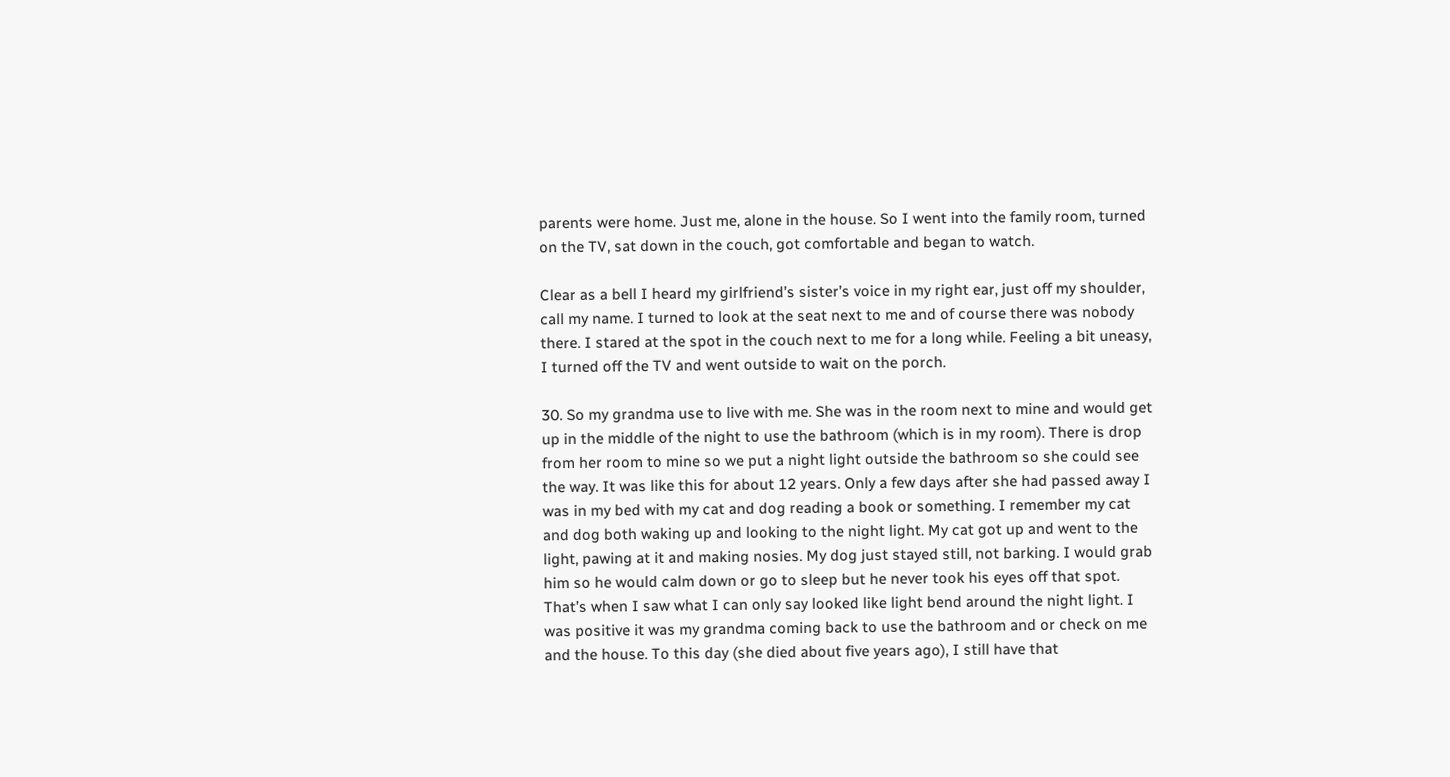parents were home. Just me, alone in the house. So I went into the family room, turned on the TV, sat down in the couch, got comfortable and began to watch.

Clear as a bell I heard my girlfriend’s sister’s voice in my right ear, just off my shoulder, call my name. I turned to look at the seat next to me and of course there was nobody there. I stared at the spot in the couch next to me for a long while. Feeling a bit uneasy, I turned off the TV and went outside to wait on the porch.

30. So my grandma use to live with me. She was in the room next to mine and would get up in the middle of the night to use the bathroom (which is in my room). There is drop from her room to mine so we put a night light outside the bathroom so she could see the way. It was like this for about 12 years. Only a few days after she had passed away I was in my bed with my cat and dog reading a book or something. I remember my cat and dog both waking up and looking to the night light. My cat got up and went to the light, pawing at it and making nosies. My dog just stayed still, not barking. I would grab him so he would calm down or go to sleep but he never took his eyes off that spot. That’s when I saw what I can only say looked like light bend around the night light. I was positive it was my grandma coming back to use the bathroom and or check on me and the house. To this day (she died about five years ago), I still have that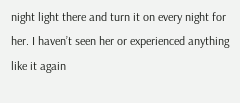night light there and turn it on every night for her. I haven’t seen her or experienced anything like it again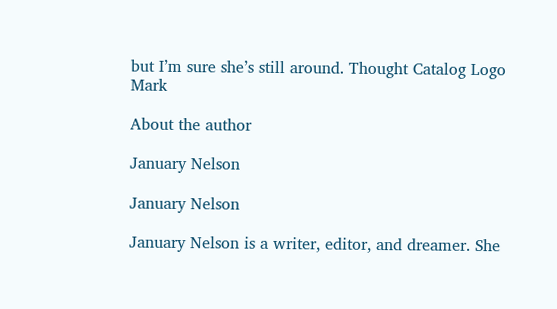but I’m sure she’s still around. Thought Catalog Logo Mark

About the author

January Nelson

January Nelson

January Nelson is a writer, editor, and dreamer. She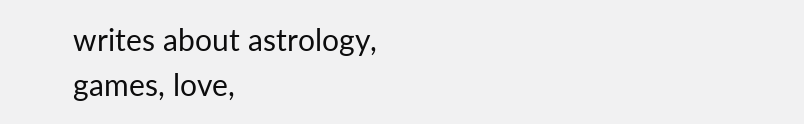writes about astrology, games, love,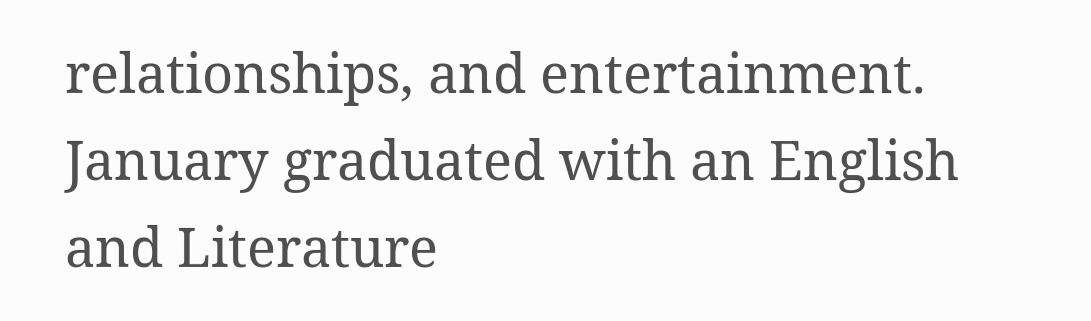relationships, and entertainment. January graduated with an English and Literature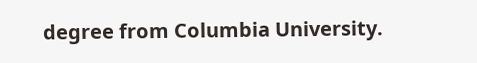degree from Columbia University.